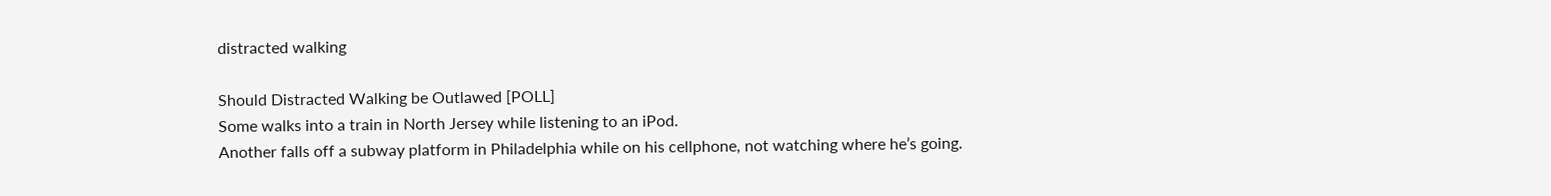distracted walking

Should Distracted Walking be Outlawed [POLL]
Some walks into a train in North Jersey while listening to an iPod.
Another falls off a subway platform in Philadelphia while on his cellphone, not watching where he’s going.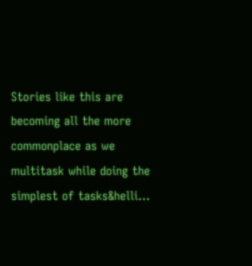Stories like this are becoming all the more commonplace as we multitask while doing the simplest of tasks&helli…